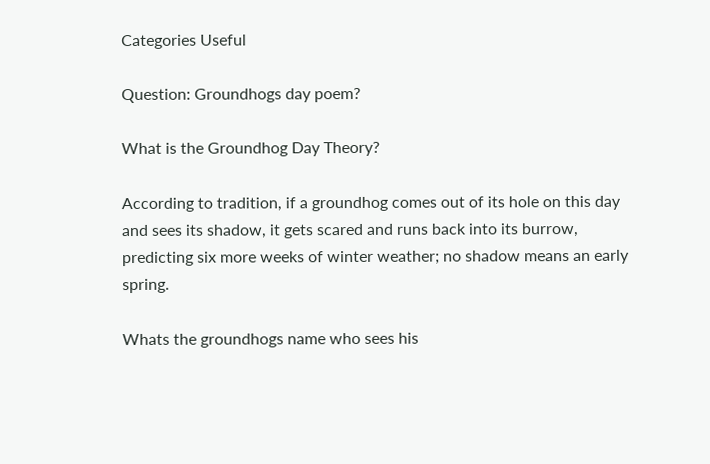Categories Useful

Question: Groundhogs day poem?

What is the Groundhog Day Theory?

According to tradition, if a groundhog comes out of its hole on this day and sees its shadow, it gets scared and runs back into its burrow, predicting six more weeks of winter weather; no shadow means an early spring.

Whats the groundhogs name who sees his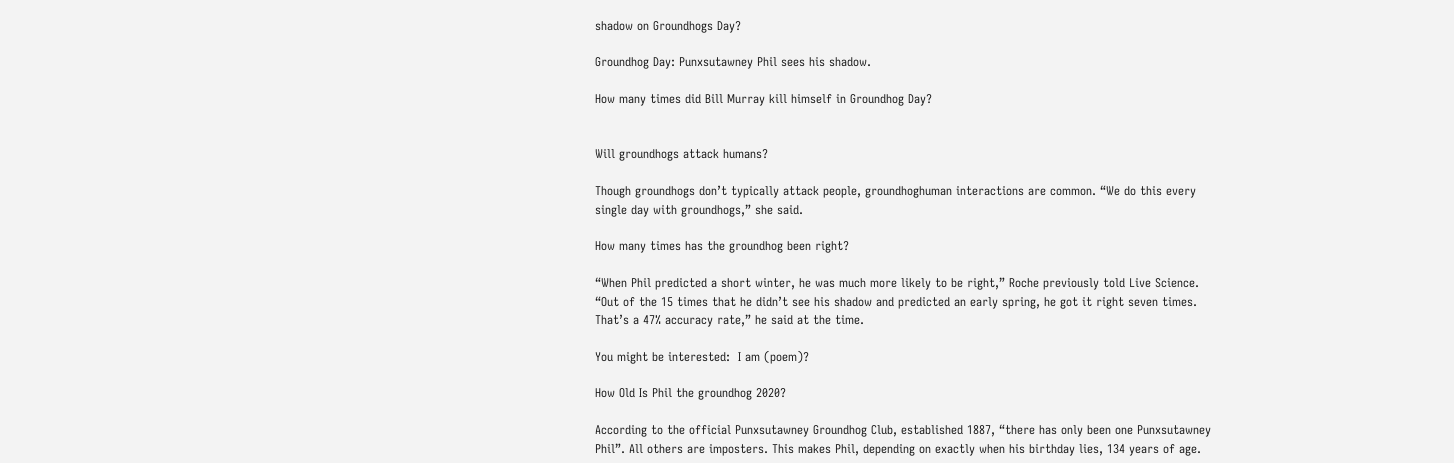shadow on Groundhogs Day?

Groundhog Day: Punxsutawney Phil sees his shadow.

How many times did Bill Murray kill himself in Groundhog Day?


Will groundhogs attack humans?

Though groundhogs don’t typically attack people, groundhoghuman interactions are common. “We do this every single day with groundhogs,” she said.

How many times has the groundhog been right?

“When Phil predicted a short winter, he was much more likely to be right,” Roche previously told Live Science. “Out of the 15 times that he didn’t see his shadow and predicted an early spring, he got it right seven times. That’s a 47% accuracy rate,” he said at the time.

You might be interested:  I am (poem)?

How Old Is Phil the groundhog 2020?

According to the official Punxsutawney Groundhog Club, established 1887, “there has only been one Punxsutawney Phil”. All others are imposters. This makes Phil, depending on exactly when his birthday lies, 134 years of age.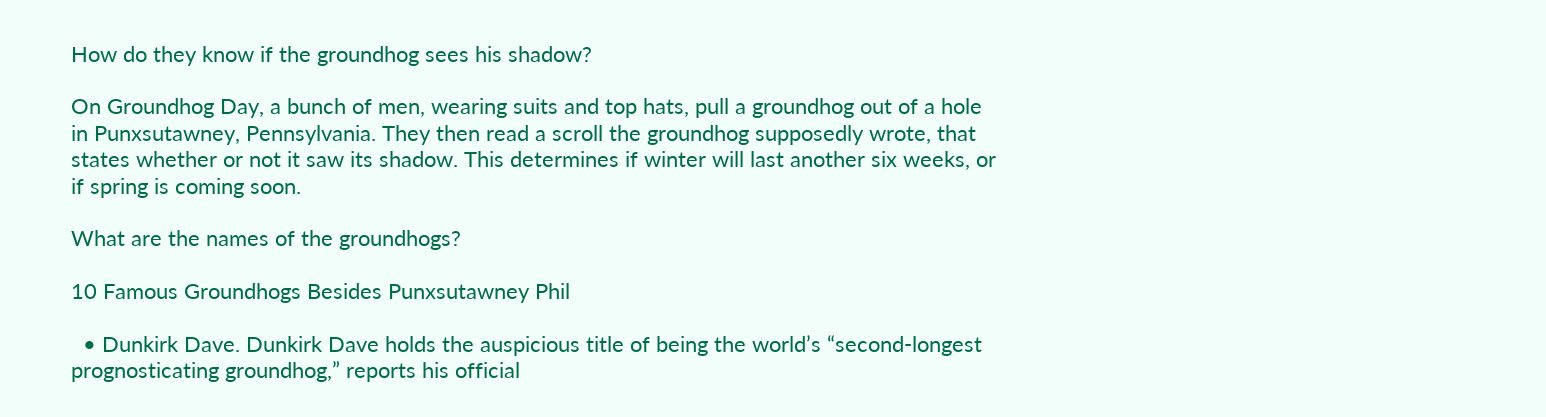How do they know if the groundhog sees his shadow?

On Groundhog Day, a bunch of men, wearing suits and top hats, pull a groundhog out of a hole in Punxsutawney, Pennsylvania. They then read a scroll the groundhog supposedly wrote, that states whether or not it saw its shadow. This determines if winter will last another six weeks, or if spring is coming soon.

What are the names of the groundhogs?

10 Famous Groundhogs Besides Punxsutawney Phil

  • Dunkirk Dave. Dunkirk Dave holds the auspicious title of being the world’s “second-longest prognosticating groundhog,” reports his official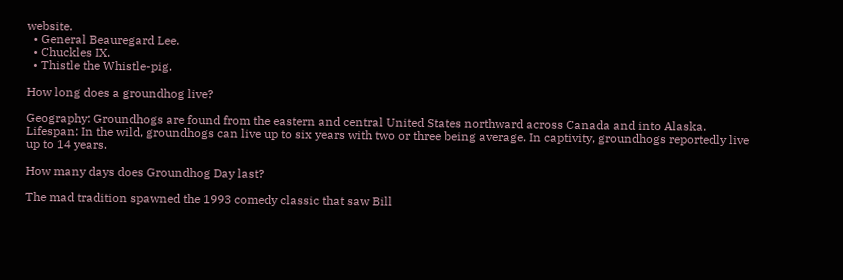website.
  • General Beauregard Lee.
  • Chuckles IX.
  • Thistle the Whistle-pig.

How long does a groundhog live?

Geography: Groundhogs are found from the eastern and central United States northward across Canada and into Alaska. Lifespan: In the wild, groundhogs can live up to six years with two or three being average. In captivity, groundhogs reportedly live up to 14 years.

How many days does Groundhog Day last?

The mad tradition spawned the 1993 comedy classic that saw Bill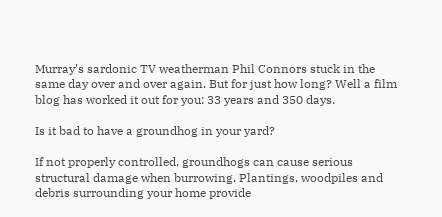Murray’s sardonic TV weatherman Phil Connors stuck in the same day over and over again. But for just how long? Well a film blog has worked it out for you: 33 years and 350 days.

Is it bad to have a groundhog in your yard?

If not properly controlled, groundhogs can cause serious structural damage when burrowing. Plantings, woodpiles and debris surrounding your home provide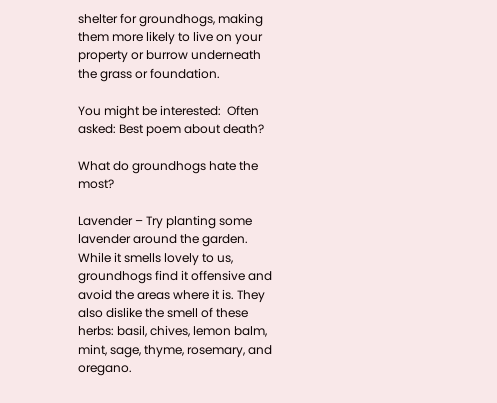shelter for groundhogs, making them more likely to live on your property or burrow underneath the grass or foundation.

You might be interested:  Often asked: Best poem about death?

What do groundhogs hate the most?

Lavender – Try planting some lavender around the garden. While it smells lovely to us, groundhogs find it offensive and avoid the areas where it is. They also dislike the smell of these herbs: basil, chives, lemon balm, mint, sage, thyme, rosemary, and oregano.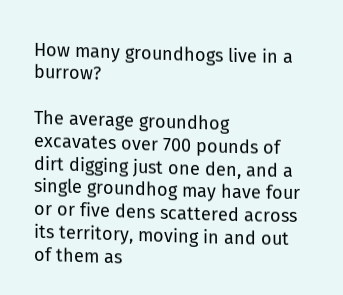How many groundhogs live in a burrow?

The average groundhog excavates over 700 pounds of dirt digging just one den, and a single groundhog may have four or or five dens scattered across its territory, moving in and out of them as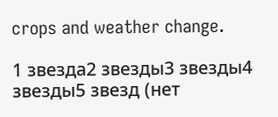crops and weather change.

1 звезда2 звезды3 звезды4 звезды5 звезд (нет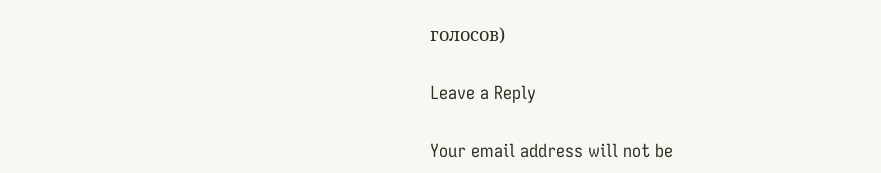голосов)

Leave a Reply

Your email address will not be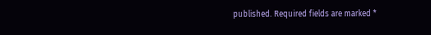published. Required fields are marked *